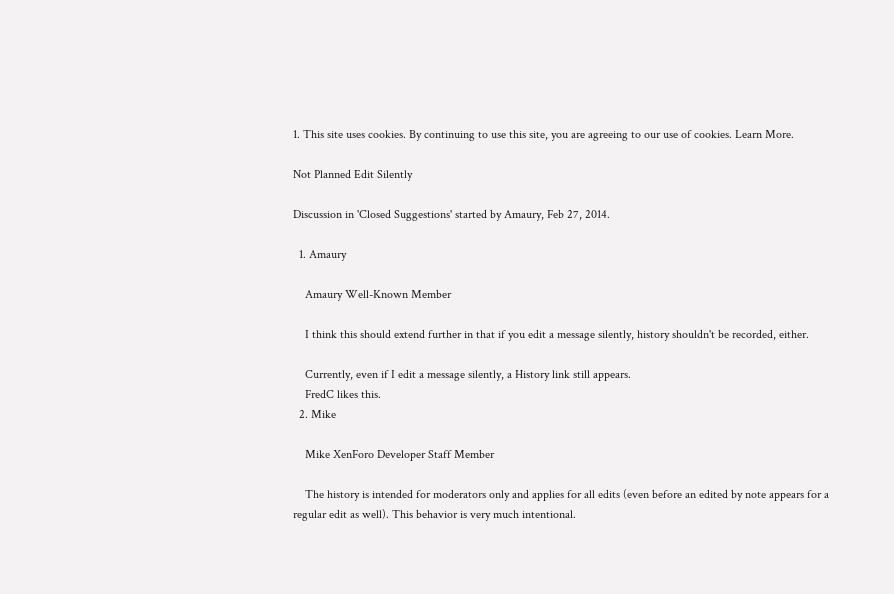1. This site uses cookies. By continuing to use this site, you are agreeing to our use of cookies. Learn More.

Not Planned Edit Silently

Discussion in 'Closed Suggestions' started by Amaury, Feb 27, 2014.

  1. Amaury

    Amaury Well-Known Member

    I think this should extend further in that if you edit a message silently, history shouldn't be recorded, either.

    Currently, even if I edit a message silently, a History link still appears.
    FredC likes this.
  2. Mike

    Mike XenForo Developer Staff Member

    The history is intended for moderators only and applies for all edits (even before an edited by note appears for a regular edit as well). This behavior is very much intentional.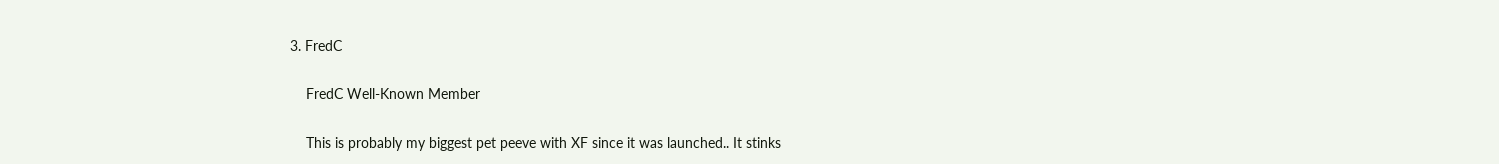3. FredC

    FredC Well-Known Member

    This is probably my biggest pet peeve with XF since it was launched.. It stinks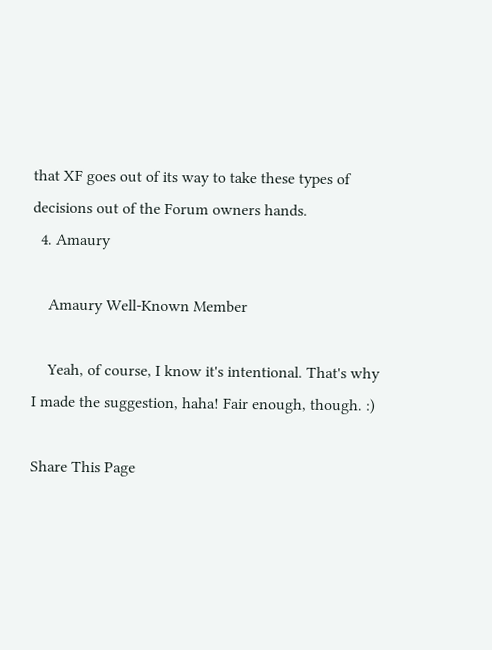that XF goes out of its way to take these types of decisions out of the Forum owners hands.
  4. Amaury

    Amaury Well-Known Member

    Yeah, of course, I know it's intentional. That's why I made the suggestion, haha! Fair enough, though. :)

Share This Page